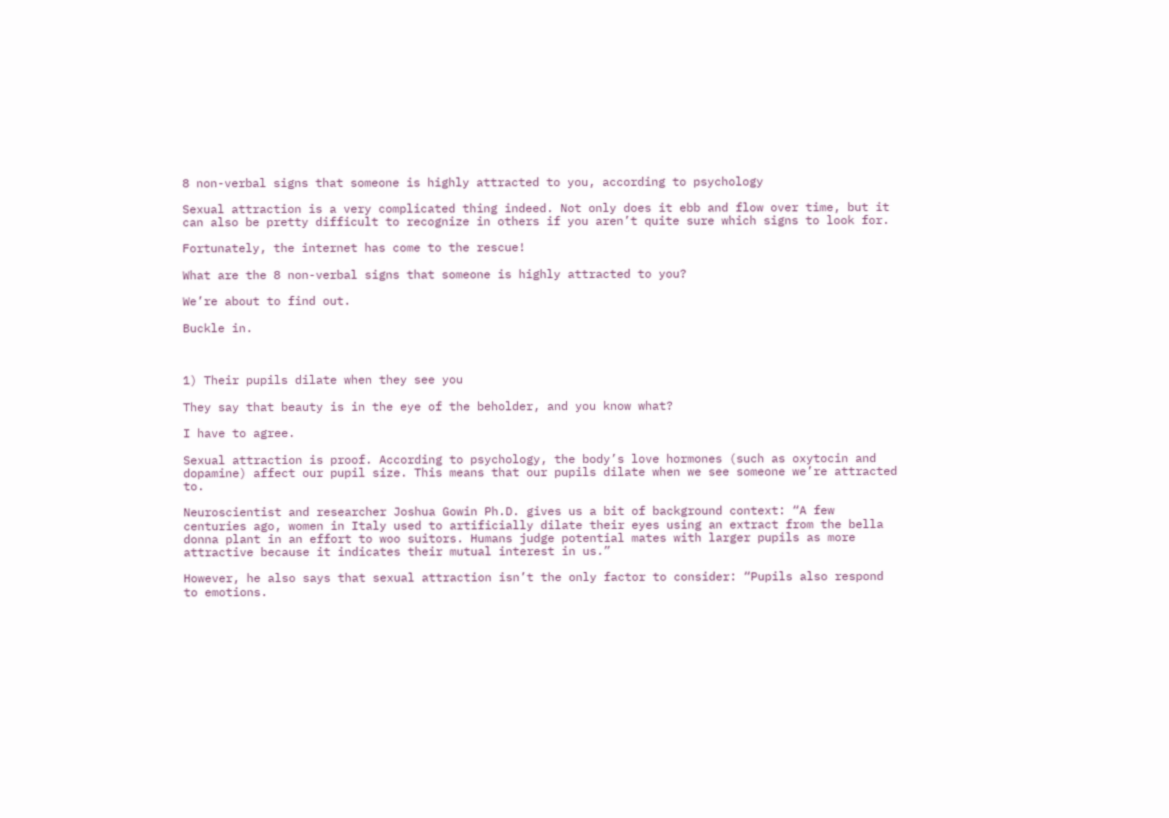8 non-verbal signs that someone is highly attracted to you, according to psychology

Sexual attraction is a very complicated thing indeed. Not only does it ebb and flow over time, but it can also be pretty difficult to recognize in others if you aren’t quite sure which signs to look for.

Fortunately, the internet has come to the rescue!

What are the 8 non-verbal signs that someone is highly attracted to you?

We’re about to find out.

Buckle in.



1) Their pupils dilate when they see you

They say that beauty is in the eye of the beholder, and you know what?

I have to agree.

Sexual attraction is proof. According to psychology, the body’s love hormones (such as oxytocin and dopamine) affect our pupil size. This means that our pupils dilate when we see someone we’re attracted to.

Neuroscientist and researcher Joshua Gowin Ph.D. gives us a bit of background context: “A few centuries ago, women in Italy used to artificially dilate their eyes using an extract from the bella donna plant in an effort to woo suitors. Humans judge potential mates with larger pupils as more attractive because it indicates their mutual interest in us.”

However, he also says that sexual attraction isn’t the only factor to consider: “Pupils also respond to emotions.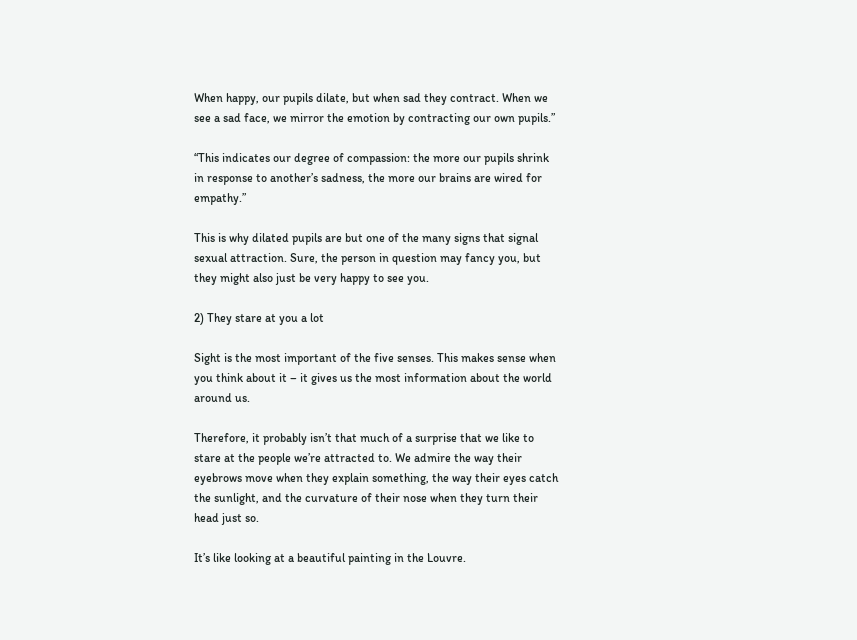When happy, our pupils dilate, but when sad they contract. When we see a sad face, we mirror the emotion by contracting our own pupils.”

“This indicates our degree of compassion: the more our pupils shrink in response to another’s sadness, the more our brains are wired for empathy.”

This is why dilated pupils are but one of the many signs that signal sexual attraction. Sure, the person in question may fancy you, but they might also just be very happy to see you.

2) They stare at you a lot

Sight is the most important of the five senses. This makes sense when you think about it – it gives us the most information about the world around us.

Therefore, it probably isn’t that much of a surprise that we like to stare at the people we’re attracted to. We admire the way their eyebrows move when they explain something, the way their eyes catch the sunlight, and the curvature of their nose when they turn their head just so.

It’s like looking at a beautiful painting in the Louvre.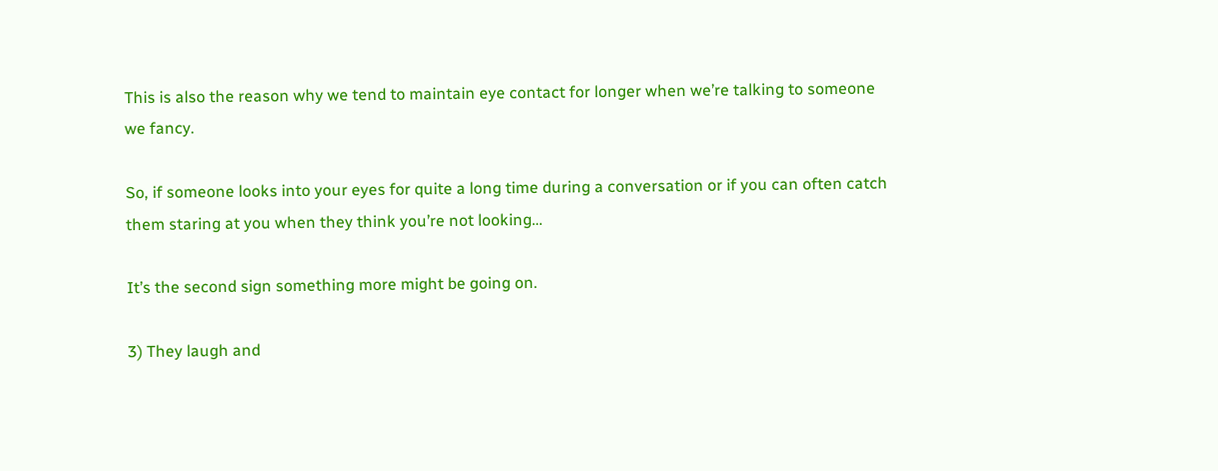This is also the reason why we tend to maintain eye contact for longer when we’re talking to someone we fancy.

So, if someone looks into your eyes for quite a long time during a conversation or if you can often catch them staring at you when they think you’re not looking…

It’s the second sign something more might be going on.

3) They laugh and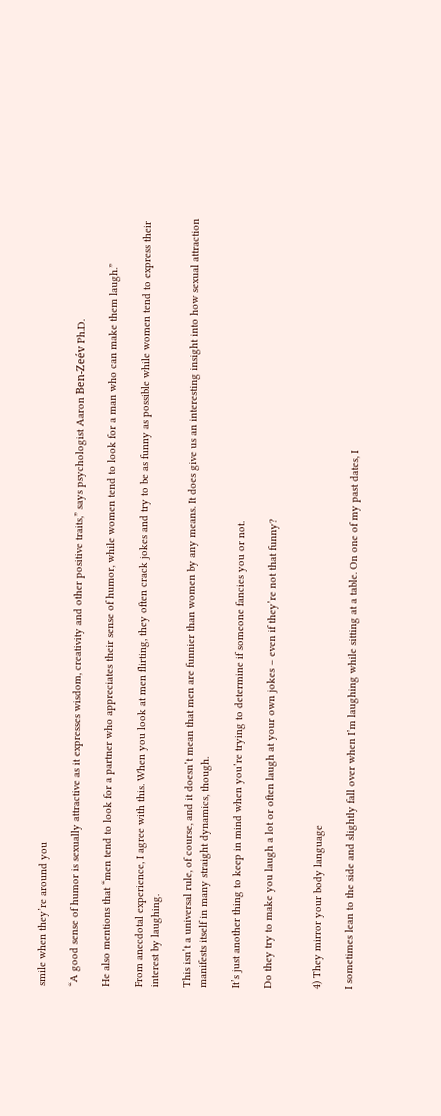smile when they’re around you

“A good sense of humor is sexually attractive as it expresses wisdom, creativity and other positive traits,” says psychologist Aaron Ben-Zeév Ph.D.

He also mentions that “men tend to look for a partner who appreciates their sense of humor, while women tend to look for a man who can make them laugh.”

From anecdotal experience, I agree with this. When you look at men flirting, they often crack jokes and try to be as funny as possible while women tend to express their interest by laughing.

This isn’t a universal rule, of course, and it doesn’t mean that men are funnier than women by any means. It does give us an interesting insight into how sexual attraction manifests itself in many straight dynamics, though.

It’s just another thing to keep in mind when you’re trying to determine if someone fancies you or not.

Do they try to make you laugh a lot or often laugh at your own jokes – even if they’re not that funny?


4) They mirror your body language

I sometimes lean to the side and slightly fall over when I’m laughing while sitting at a table. On one of my past dates, I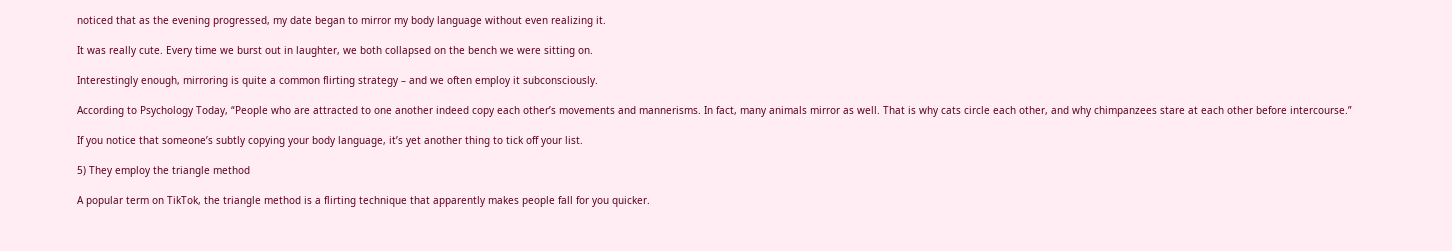noticed that as the evening progressed, my date began to mirror my body language without even realizing it.

It was really cute. Every time we burst out in laughter, we both collapsed on the bench we were sitting on.

Interestingly enough, mirroring is quite a common flirting strategy – and we often employ it subconsciously.

According to Psychology Today, “People who are attracted to one another indeed copy each other’s movements and mannerisms. In fact, many animals mirror as well. That is why cats circle each other, and why chimpanzees stare at each other before intercourse.”

If you notice that someone’s subtly copying your body language, it’s yet another thing to tick off your list.

5) They employ the triangle method

A popular term on TikTok, the triangle method is a flirting technique that apparently makes people fall for you quicker.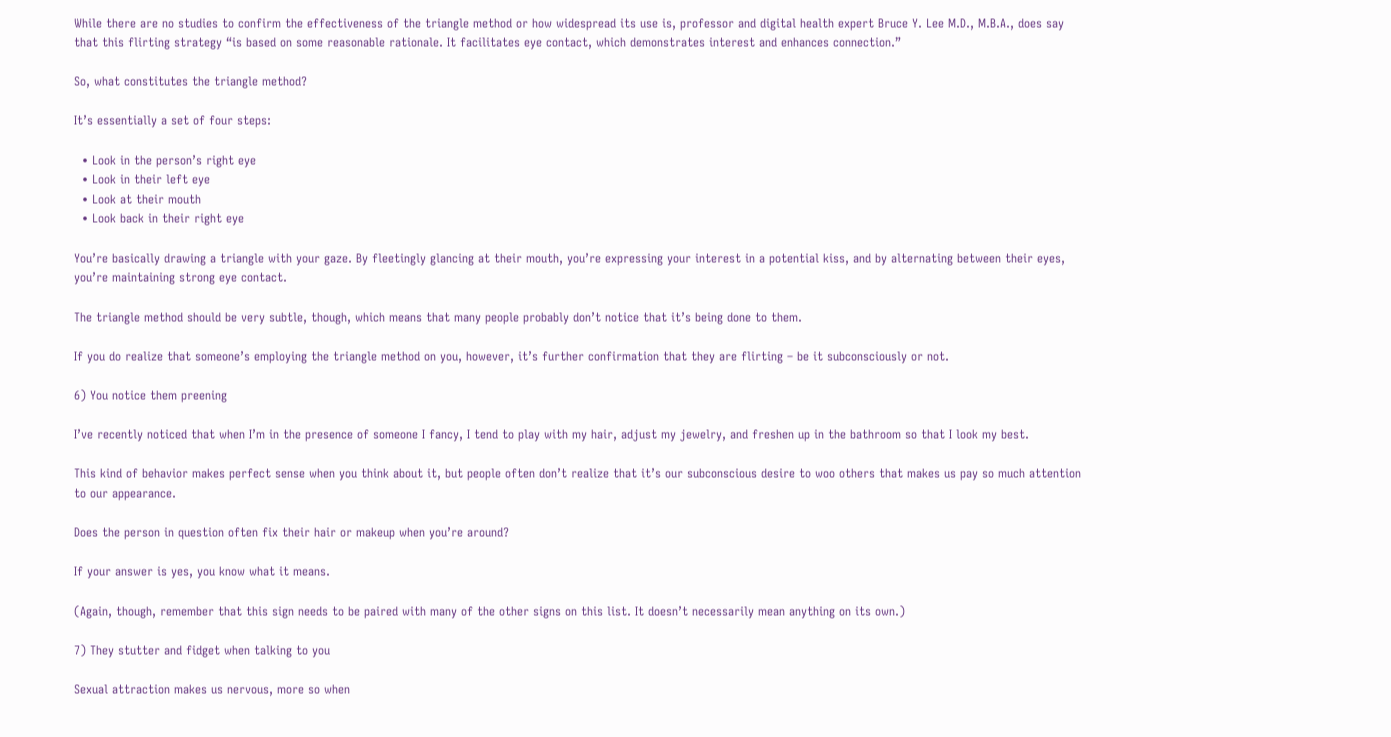While there are no studies to confirm the effectiveness of the triangle method or how widespread its use is, professor and digital health expert Bruce Y. Lee M.D., M.B.A., does say that this flirting strategy “is based on some reasonable rationale. It facilitates eye contact, which demonstrates interest and enhances connection.”

So, what constitutes the triangle method?

It’s essentially a set of four steps:

  • Look in the person’s right eye
  • Look in their left eye
  • Look at their mouth
  • Look back in their right eye

You’re basically drawing a triangle with your gaze. By fleetingly glancing at their mouth, you’re expressing your interest in a potential kiss, and by alternating between their eyes, you’re maintaining strong eye contact.

The triangle method should be very subtle, though, which means that many people probably don’t notice that it’s being done to them.

If you do realize that someone’s employing the triangle method on you, however, it’s further confirmation that they are flirting – be it subconsciously or not.

6) You notice them preening

I’ve recently noticed that when I’m in the presence of someone I fancy, I tend to play with my hair, adjust my jewelry, and freshen up in the bathroom so that I look my best.

This kind of behavior makes perfect sense when you think about it, but people often don’t realize that it’s our subconscious desire to woo others that makes us pay so much attention to our appearance.

Does the person in question often fix their hair or makeup when you’re around?

If your answer is yes, you know what it means.

(Again, though, remember that this sign needs to be paired with many of the other signs on this list. It doesn’t necessarily mean anything on its own.)

7) They stutter and fidget when talking to you

Sexual attraction makes us nervous, more so when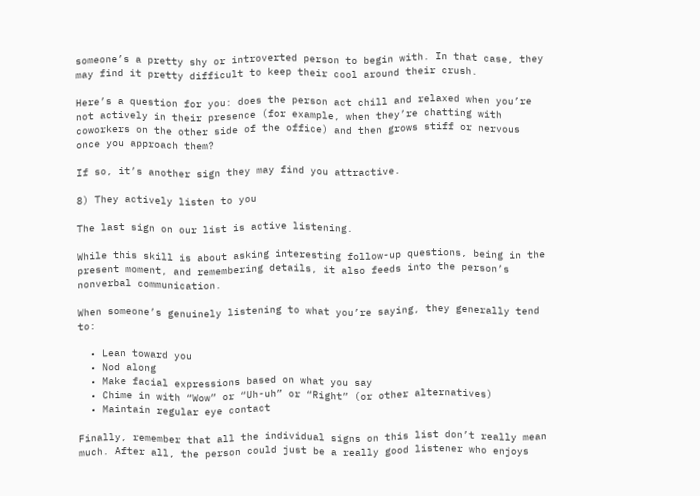someone’s a pretty shy or introverted person to begin with. In that case, they may find it pretty difficult to keep their cool around their crush.

Here’s a question for you: does the person act chill and relaxed when you’re not actively in their presence (for example, when they’re chatting with coworkers on the other side of the office) and then grows stiff or nervous once you approach them?

If so, it’s another sign they may find you attractive.

8) They actively listen to you

The last sign on our list is active listening.

While this skill is about asking interesting follow-up questions, being in the present moment, and remembering details, it also feeds into the person’s nonverbal communication.

When someone’s genuinely listening to what you’re saying, they generally tend to:

  • Lean toward you
  • Nod along
  • Make facial expressions based on what you say
  • Chime in with “Wow” or “Uh-uh” or “Right” (or other alternatives)
  • Maintain regular eye contact

Finally, remember that all the individual signs on this list don’t really mean much. After all, the person could just be a really good listener who enjoys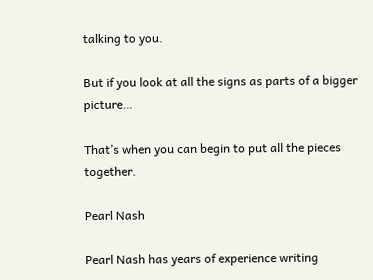talking to you.

But if you look at all the signs as parts of a bigger picture…

That’s when you can begin to put all the pieces together.

Pearl Nash

Pearl Nash has years of experience writing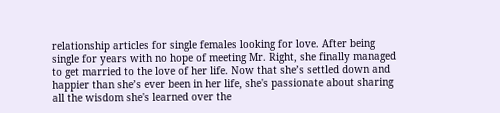relationship articles for single females looking for love. After being single for years with no hope of meeting Mr. Right, she finally managed to get married to the love of her life. Now that she’s settled down and happier than she’s ever been in her life, she's passionate about sharing all the wisdom she's learned over the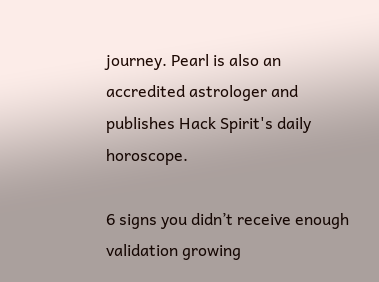journey. Pearl is also an accredited astrologer and publishes Hack Spirit's daily horoscope.

6 signs you didn’t receive enough validation growing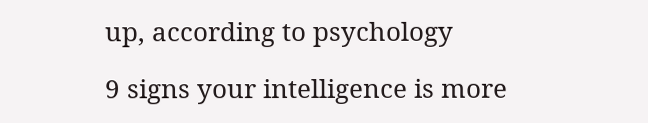up, according to psychology

9 signs your intelligence is more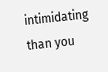intimidating than you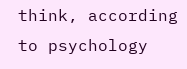think, according to psychology